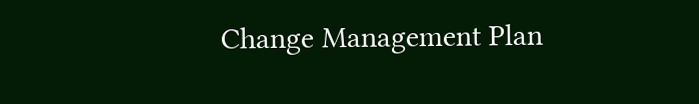Change Management Plan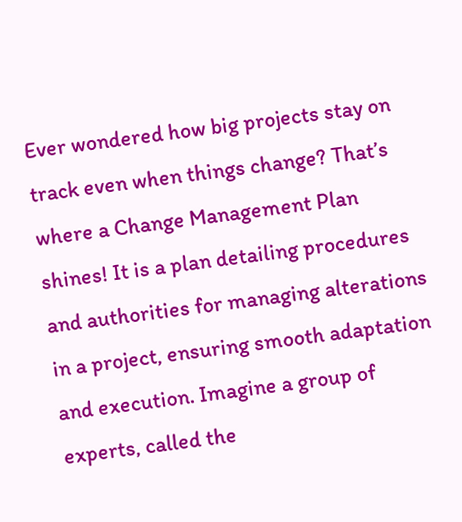Ever wondered how big projects stay on track even when things change? That’s where a Change Management Plan shines! It is a plan detailing procedures and authorities for managing alterations in a project, ensuring smooth adaptation and execution. Imagine a group of experts, called the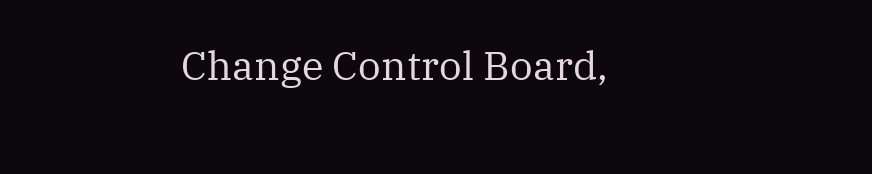Change Control Board,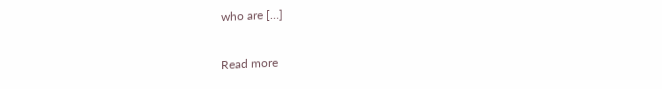who are […]

Read more